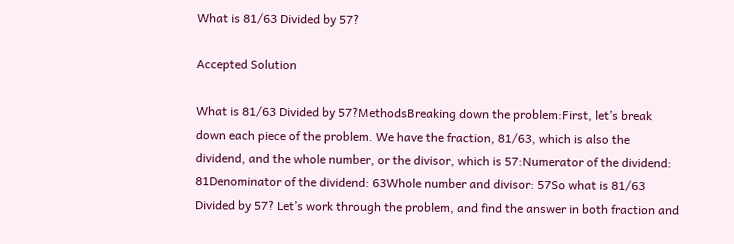What is 81/63 Divided by 57?

Accepted Solution

What is 81/63 Divided by 57?MethodsBreaking down the problem:First, let’s break down each piece of the problem. We have the fraction, 81/63, which is also the dividend, and the whole number, or the divisor, which is 57:Numerator of the dividend: 81Denominator of the dividend: 63Whole number and divisor: 57So what is 81/63 Divided by 57? Let’s work through the problem, and find the answer in both fraction and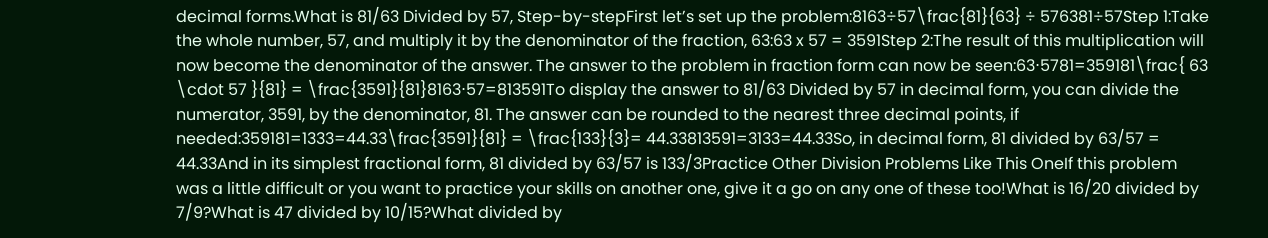decimal forms.What is 81/63 Divided by 57, Step-by-stepFirst let’s set up the problem:8163÷57\frac{81}{63} ÷ 576381÷57Step 1:Take the whole number, 57, and multiply it by the denominator of the fraction, 63:63 x 57 = 3591Step 2:The result of this multiplication will now become the denominator of the answer. The answer to the problem in fraction form can now be seen:63⋅5781=359181\frac{ 63 \cdot 57 }{81} = \frac{3591}{81}8163⋅57=813591To display the answer to 81/63 Divided by 57 in decimal form, you can divide the numerator, 3591, by the denominator, 81. The answer can be rounded to the nearest three decimal points, if needed:359181=1333=44.33\frac{3591}{81} = \frac{133}{3}= 44.33813591=3133=44.33So, in decimal form, 81 divided by 63/57 = 44.33And in its simplest fractional form, 81 divided by 63/57 is 133/3Practice Other Division Problems Like This OneIf this problem was a little difficult or you want to practice your skills on another one, give it a go on any one of these too!What is 16/20 divided by 7/9?What is 47 divided by 10/15?What divided by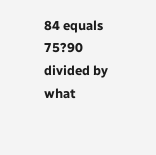84 equals 75?90 divided by what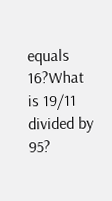equals 16?What is 19/11 divided by 95?